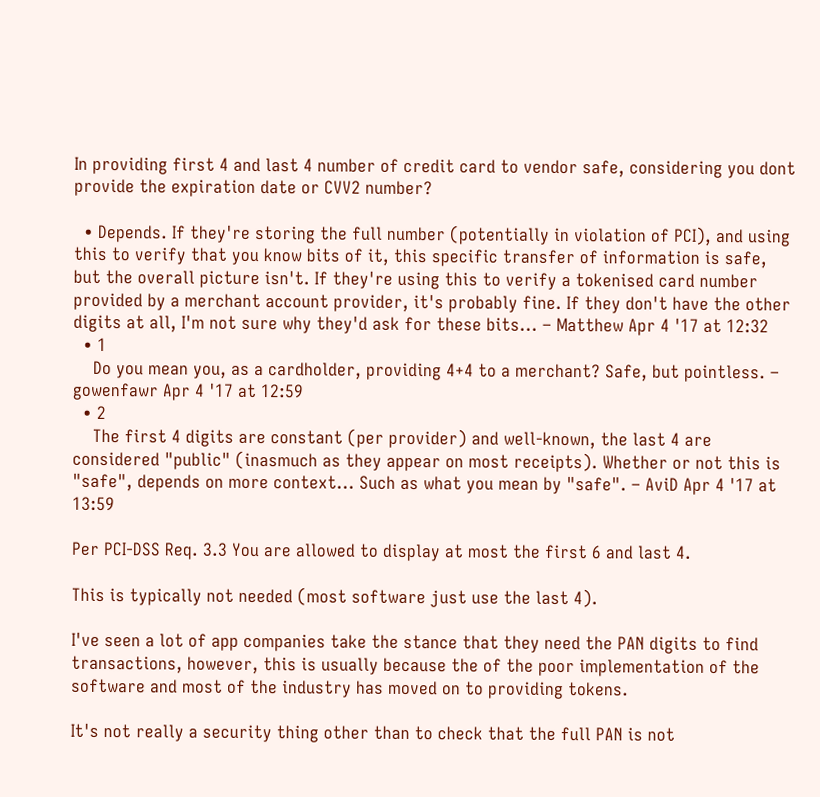In providing first 4 and last 4 number of credit card to vendor safe, considering you dont provide the expiration date or CVV2 number?

  • Depends. If they're storing the full number (potentially in violation of PCI), and using this to verify that you know bits of it, this specific transfer of information is safe, but the overall picture isn't. If they're using this to verify a tokenised card number provided by a merchant account provider, it's probably fine. If they don't have the other digits at all, I'm not sure why they'd ask for these bits... – Matthew Apr 4 '17 at 12:32
  • 1
    Do you mean you, as a cardholder, providing 4+4 to a merchant? Safe, but pointless. – gowenfawr Apr 4 '17 at 12:59
  • 2
    The first 4 digits are constant (per provider) and well-known, the last 4 are considered "public" (inasmuch as they appear on most receipts). Whether or not this is "safe", depends on more context... Such as what you mean by "safe". – AviD Apr 4 '17 at 13:59

Per PCI-DSS Req. 3.3 You are allowed to display at most the first 6 and last 4.

This is typically not needed (most software just use the last 4).

I've seen a lot of app companies take the stance that they need the PAN digits to find transactions, however, this is usually because the of the poor implementation of the software and most of the industry has moved on to providing tokens.

It's not really a security thing other than to check that the full PAN is not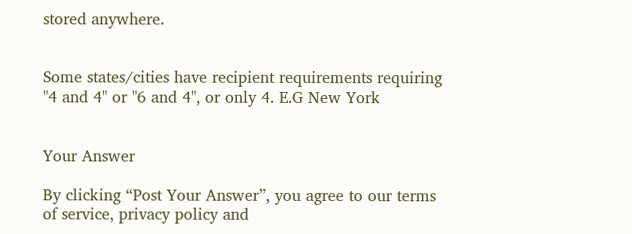stored anywhere.


Some states/cities have recipient requirements requiring "4 and 4" or "6 and 4", or only 4. E.G New York


Your Answer

By clicking “Post Your Answer”, you agree to our terms of service, privacy policy and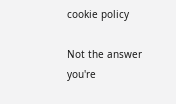cookie policy

Not the answer you're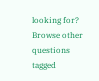looking for? Browse other questions tagged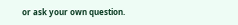or ask your own question.